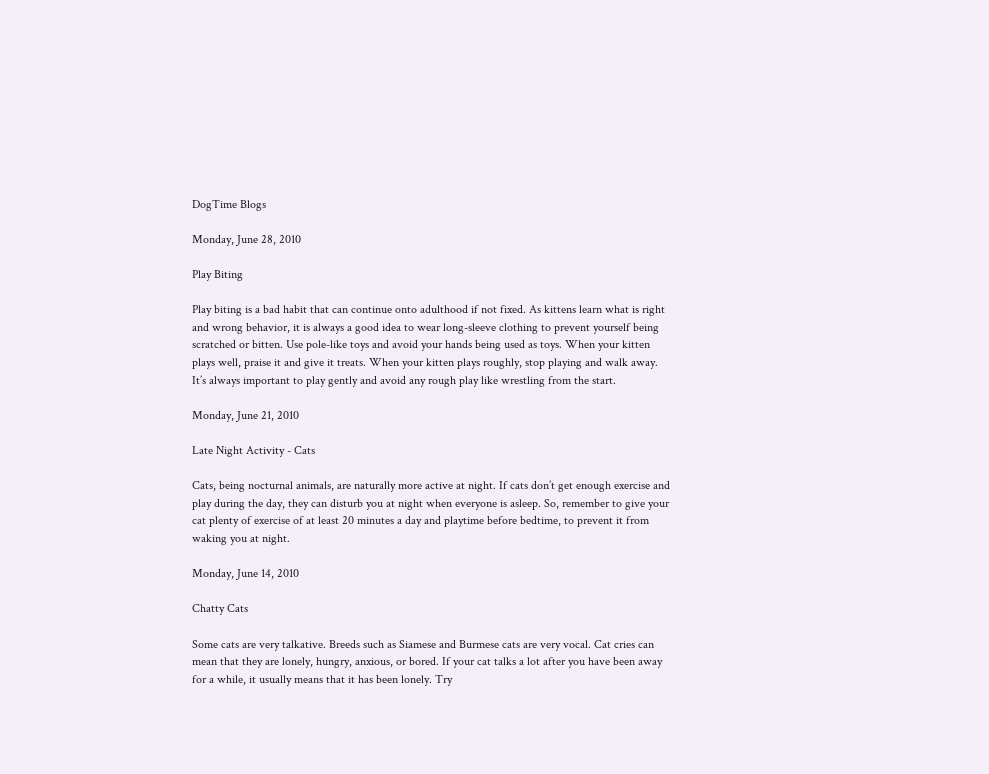DogTime Blogs

Monday, June 28, 2010

Play Biting

Play biting is a bad habit that can continue onto adulthood if not fixed. As kittens learn what is right and wrong behavior, it is always a good idea to wear long-sleeve clothing to prevent yourself being scratched or bitten. Use pole-like toys and avoid your hands being used as toys. When your kitten plays well, praise it and give it treats. When your kitten plays roughly, stop playing and walk away. It’s always important to play gently and avoid any rough play like wrestling from the start.

Monday, June 21, 2010

Late Night Activity - Cats

Cats, being nocturnal animals, are naturally more active at night. If cats don’t get enough exercise and play during the day, they can disturb you at night when everyone is asleep. So, remember to give your cat plenty of exercise of at least 20 minutes a day and playtime before bedtime, to prevent it from waking you at night.

Monday, June 14, 2010

Chatty Cats

Some cats are very talkative. Breeds such as Siamese and Burmese cats are very vocal. Cat cries can mean that they are lonely, hungry, anxious, or bored. If your cat talks a lot after you have been away for a while, it usually means that it has been lonely. Try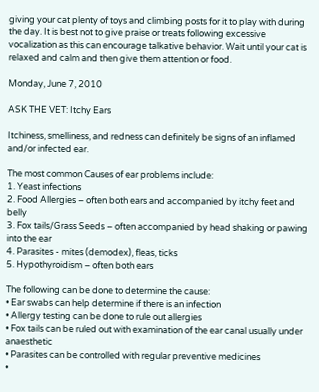giving your cat plenty of toys and climbing posts for it to play with during the day. It is best not to give praise or treats following excessive vocalization as this can encourage talkative behavior. Wait until your cat is relaxed and calm and then give them attention or food.

Monday, June 7, 2010

ASK THE VET: Itchy Ears

Itchiness, smelliness, and redness can definitely be signs of an inflamed and/or infected ear.

The most common Causes of ear problems include:
1. Yeast infections
2. Food Allergies – often both ears and accompanied by itchy feet and belly
3. Fox tails/Grass Seeds – often accompanied by head shaking or pawing into the ear
4. Parasites - mites (demodex), fleas, ticks
5. Hypothyroidism – often both ears

The following can be done to determine the cause:
• Ear swabs can help determine if there is an infection
• Allergy testing can be done to rule out allergies
• Fox tails can be ruled out with examination of the ear canal usually under anaesthetic
• Parasites can be controlled with regular preventive medicines
•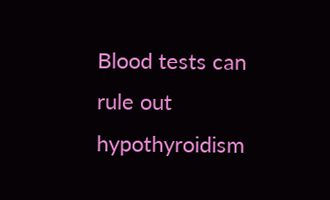Blood tests can rule out hypothyroidism